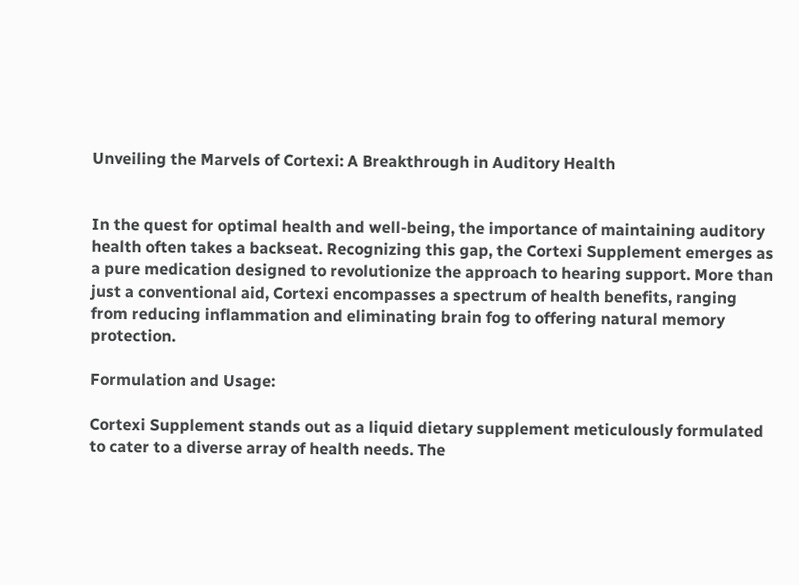Unveiling the Marvels of Cortexi: A Breakthrough in Auditory Health


In the quest for optimal health and well-being, the importance of maintaining auditory health often takes a backseat. Recognizing this gap, the Cortexi Supplement emerges as a pure medication designed to revolutionize the approach to hearing support. More than just a conventional aid, Cortexi encompasses a spectrum of health benefits, ranging from reducing inflammation and eliminating brain fog to offering natural memory protection.

Formulation and Usage:

Cortexi Supplement stands out as a liquid dietary supplement meticulously formulated to cater to a diverse array of health needs. The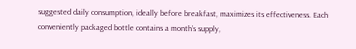suggested daily consumption, ideally before breakfast, maximizes its effectiveness. Each conveniently packaged bottle contains a month’s supply,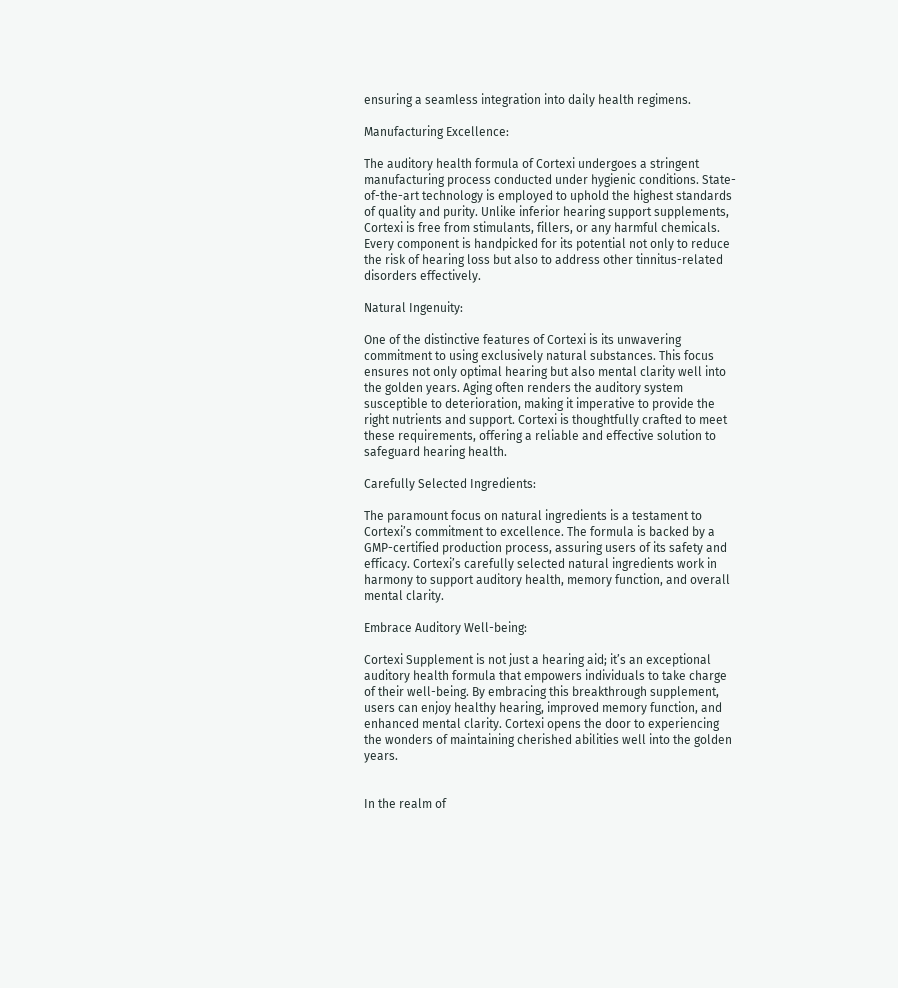ensuring a seamless integration into daily health regimens.

Manufacturing Excellence:

The auditory health formula of Cortexi undergoes a stringent manufacturing process conducted under hygienic conditions. State-of-the-art technology is employed to uphold the highest standards of quality and purity. Unlike inferior hearing support supplements, Cortexi is free from stimulants, fillers, or any harmful chemicals. Every component is handpicked for its potential not only to reduce the risk of hearing loss but also to address other tinnitus-related disorders effectively.

Natural Ingenuity:

One of the distinctive features of Cortexi is its unwavering commitment to using exclusively natural substances. This focus ensures not only optimal hearing but also mental clarity well into the golden years. Aging often renders the auditory system susceptible to deterioration, making it imperative to provide the right nutrients and support. Cortexi is thoughtfully crafted to meet these requirements, offering a reliable and effective solution to safeguard hearing health.

Carefully Selected Ingredients:

The paramount focus on natural ingredients is a testament to Cortexi’s commitment to excellence. The formula is backed by a GMP-certified production process, assuring users of its safety and efficacy. Cortexi’s carefully selected natural ingredients work in harmony to support auditory health, memory function, and overall mental clarity.

Embrace Auditory Well-being:

Cortexi Supplement is not just a hearing aid; it’s an exceptional auditory health formula that empowers individuals to take charge of their well-being. By embracing this breakthrough supplement, users can enjoy healthy hearing, improved memory function, and enhanced mental clarity. Cortexi opens the door to experiencing the wonders of maintaining cherished abilities well into the golden years.


In the realm of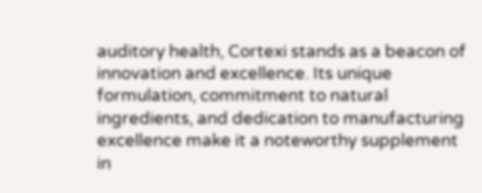auditory health, Cortexi stands as a beacon of innovation and excellence. Its unique formulation, commitment to natural ingredients, and dedication to manufacturing excellence make it a noteworthy supplement in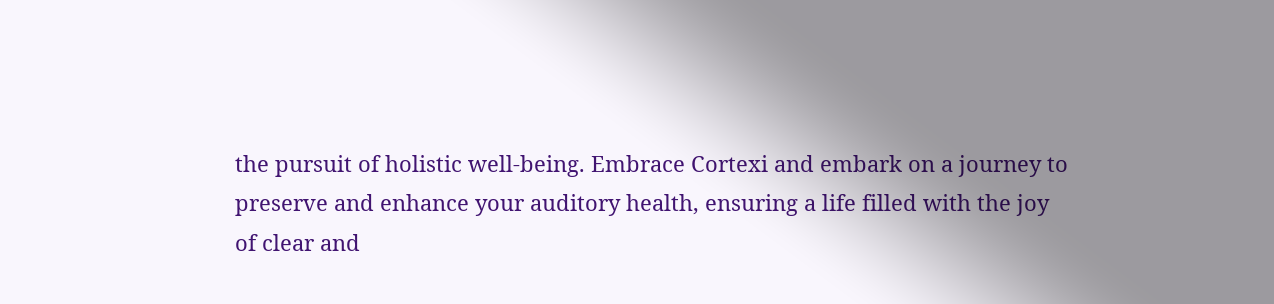the pursuit of holistic well-being. Embrace Cortexi and embark on a journey to preserve and enhance your auditory health, ensuring a life filled with the joy of clear and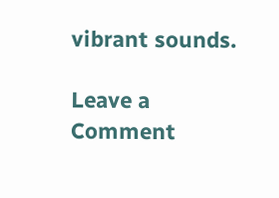vibrant sounds.

Leave a Comment